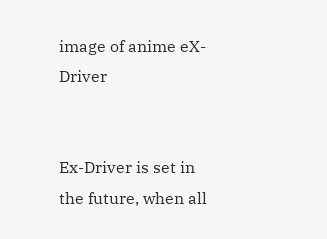image of anime eX-Driver


Ex-Driver is set in the future, when all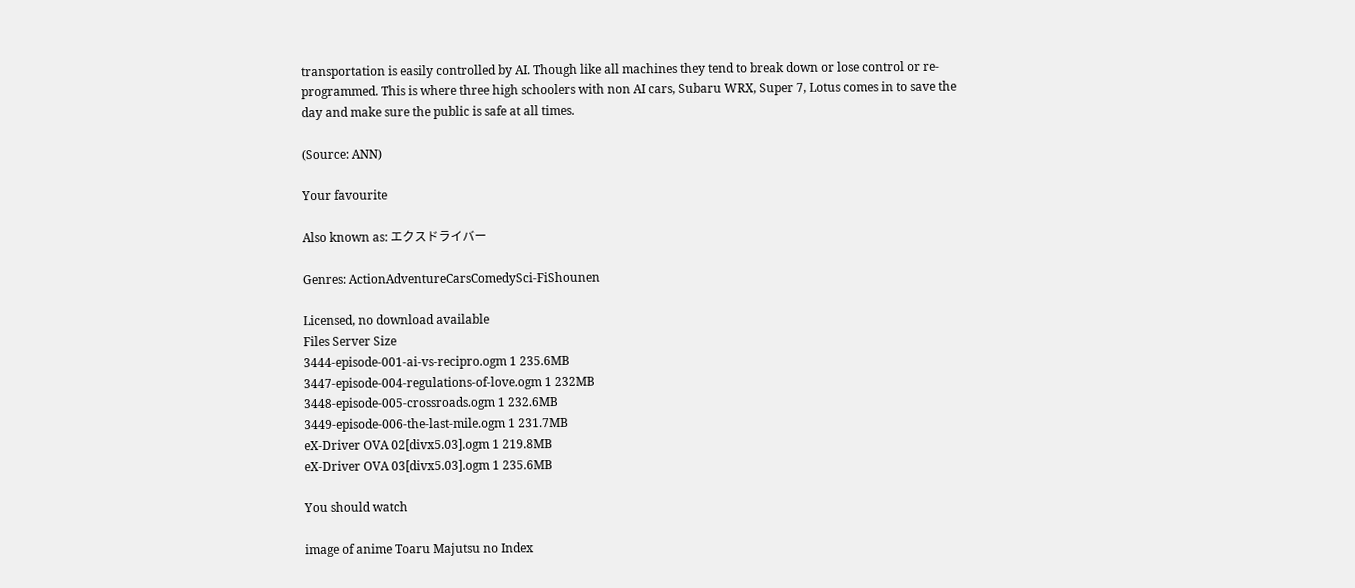transportation is easily controlled by AI. Though like all machines they tend to break down or lose control or re-programmed. This is where three high schoolers with non AI cars, Subaru WRX, Super 7, Lotus comes in to save the day and make sure the public is safe at all times.

(Source: ANN)

Your favourite

Also known as: エクスドライバー

Genres: ActionAdventureCarsComedySci-FiShounen

Licensed, no download available
Files Server Size
3444-episode-001-ai-vs-recipro.ogm 1 235.6MB
3447-episode-004-regulations-of-love.ogm 1 232MB
3448-episode-005-crossroads.ogm 1 232.6MB
3449-episode-006-the-last-mile.ogm 1 231.7MB
eX-Driver OVA 02[divx5.03].ogm 1 219.8MB
eX-Driver OVA 03[divx5.03].ogm 1 235.6MB

You should watch

image of anime Toaru Majutsu no Index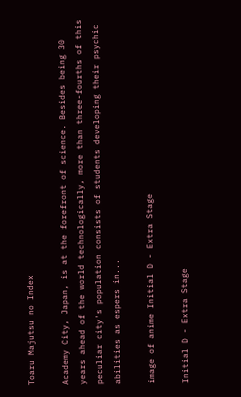Toaru Majutsu no Index

Academy City, Japan, is at the forefront of science. Besides being 30 years ahead of the world technologically, more than three-fourths of this peculiar city's population consists of students developing their psychic abilities as espers in...

image of anime Initial D - Extra Stage

Initial D - Extra Stage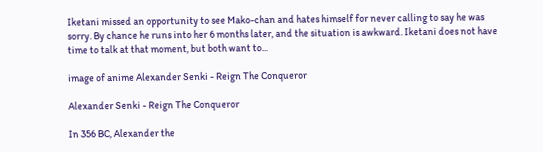Iketani missed an opportunity to see Mako-chan and hates himself for never calling to say he was sorry. By chance he runs into her 6 months later, and the situation is awkward. Iketani does not have time to talk at that moment, but both want to...

image of anime Alexander Senki - Reign The Conqueror

Alexander Senki - Reign The Conqueror

In 356 BC, Alexander the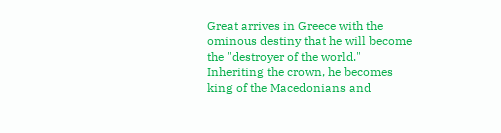Great arrives in Greece with the ominous destiny that he will become the "destroyer of the world." Inheriting the crown, he becomes king of the Macedonians and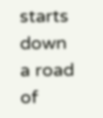starts down a road of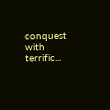conquest with terrific...